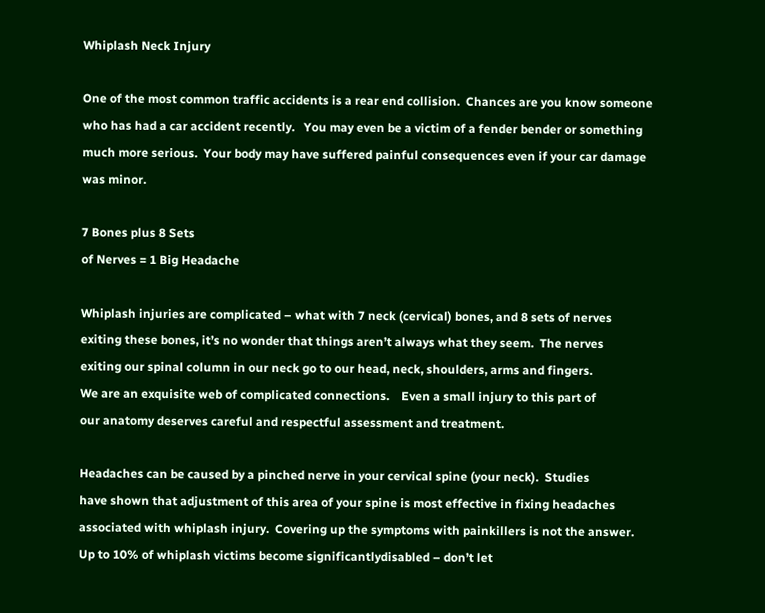Whiplash Neck Injury

One of the most common traffic accidents is a rear end collision.  Chances are you know someone
who has had a car accident recently.   You may even be a victim of a fender bender or something
much more serious.  Your body may have suffered painful consequences even if your car damage
was minor.

7 Bones plus 8 Sets
of Nerves = 1 Big Headache

Whiplash injuries are complicated – what with 7 neck (cervical) bones, and 8 sets of nerves
exiting these bones, it’s no wonder that things aren’t always what they seem.  The nerves
exiting our spinal column in our neck go to our head, neck, shoulders, arms and fingers.
We are an exquisite web of complicated connections.    Even a small injury to this part of
our anatomy deserves careful and respectful assessment and treatment.

Headaches can be caused by a pinched nerve in your cervical spine (your neck).  Studies
have shown that adjustment of this area of your spine is most effective in fixing headaches
associated with whiplash injury.  Covering up the symptoms with painkillers is not the answer.
Up to 10% of whiplash victims become significantlydisabled – don’t let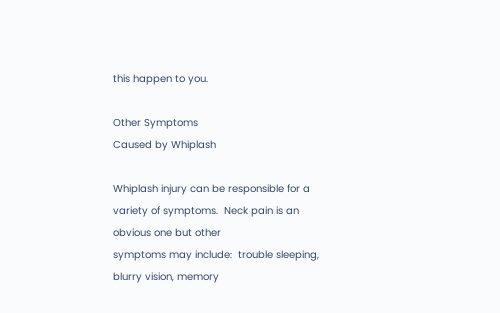this happen to you.

Other Symptoms
Caused by Whiplash

Whiplash injury can be responsible for a variety of symptoms.  Neck pain is an obvious one but other
symptoms may include:  trouble sleeping, blurry vision, memory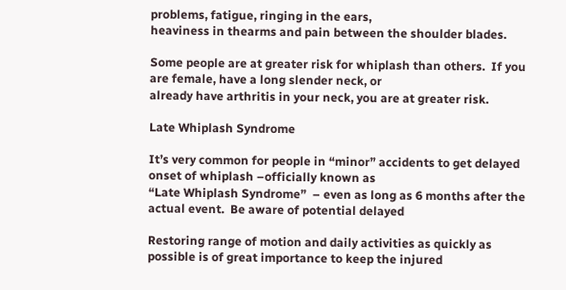problems, fatigue, ringing in the ears,
heaviness in thearms and pain between the shoulder blades.

Some people are at greater risk for whiplash than others.  If you are female, have a long slender neck, or
already have arthritis in your neck, you are at greater risk.

Late Whiplash Syndrome

It’s very common for people in “minor” accidents to get delayed onset of whiplash –officially known as
“Late Whiplash Syndrome”  – even as long as 6 months after the actual event.  Be aware of potential delayed

Restoring range of motion and daily activities as quickly as possible is of great importance to keep the injured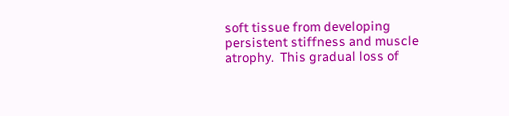soft tissue from developing persistent stiffness and muscle atrophy.  This gradual loss of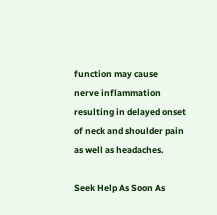function may cause
nerve inflammation resulting in delayed onset of neck and shoulder pain as well as headaches.

Seek Help As Soon As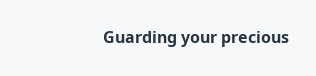Guarding your precious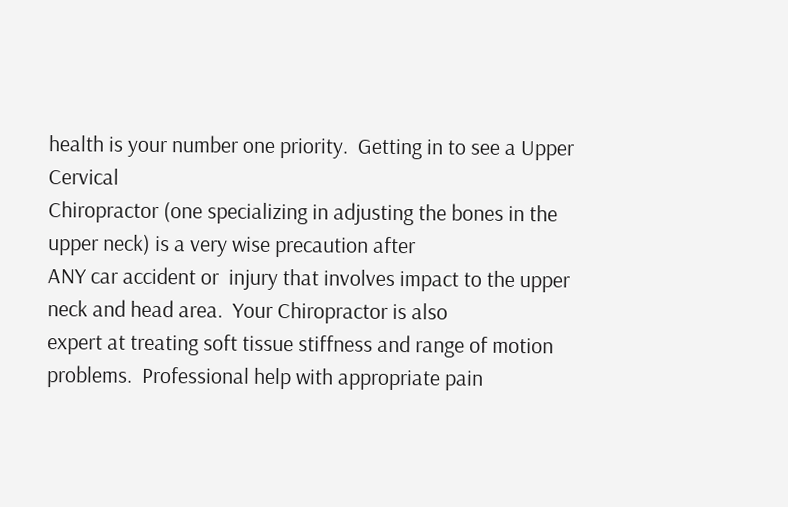health is your number one priority.  Getting in to see a Upper Cervical
Chiropractor (one specializing in adjusting the bones in the upper neck) is a very wise precaution after
ANY car accident or  injury that involves impact to the upper neck and head area.  Your Chiropractor is also
expert at treating soft tissue stiffness and range of motion problems.  Professional help with appropriate pain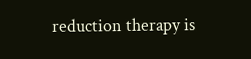reduction therapy is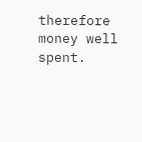therefore money well spent.